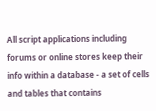All script applications including forums or online stores keep their info within a database - a set of cells and tables that contains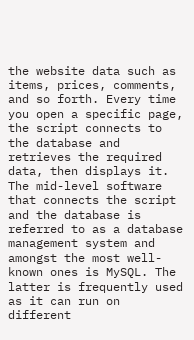the website data such as items, prices, comments, and so forth. Every time you open a specific page, the script connects to the database and retrieves the required data, then displays it. The mid-level software that connects the script and the database is referred to as a database management system and amongst the most well-known ones is MySQL. The latter is frequently used as it can run on different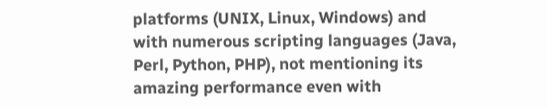platforms (UNIX, Linux, Windows) and with numerous scripting languages (Java, Perl, Python, PHP), not mentioning its amazing performance even with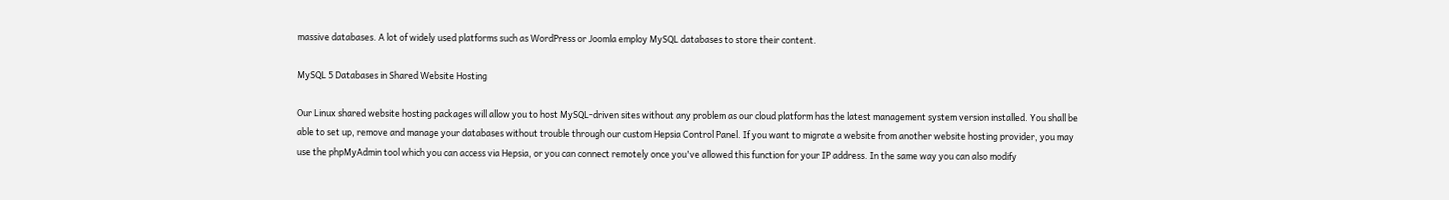massive databases. A lot of widely used platforms such as WordPress or Joomla employ MySQL databases to store their content.

MySQL 5 Databases in Shared Website Hosting

Our Linux shared website hosting packages will allow you to host MySQL-driven sites without any problem as our cloud platform has the latest management system version installed. You shall be able to set up, remove and manage your databases without trouble through our custom Hepsia Control Panel. If you want to migrate a website from another website hosting provider, you may use the phpMyAdmin tool which you can access via Hepsia, or you can connect remotely once you've allowed this function for your IP address. In the same way you can also modify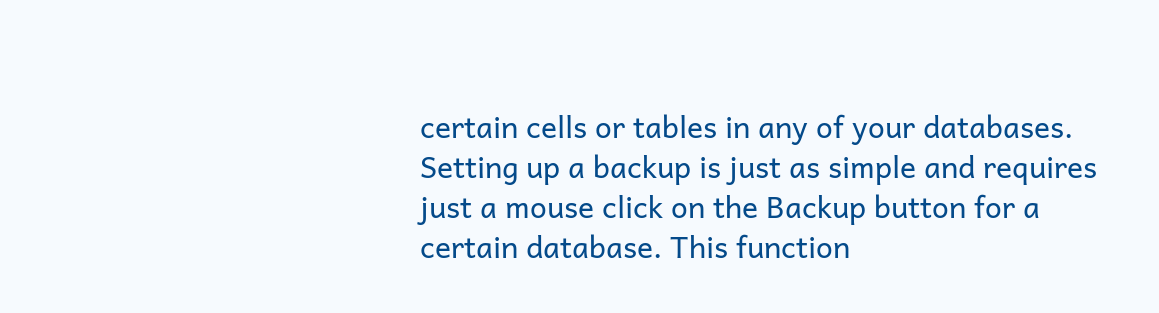certain cells or tables in any of your databases. Setting up a backup is just as simple and requires just a mouse click on the Backup button for a certain database. This function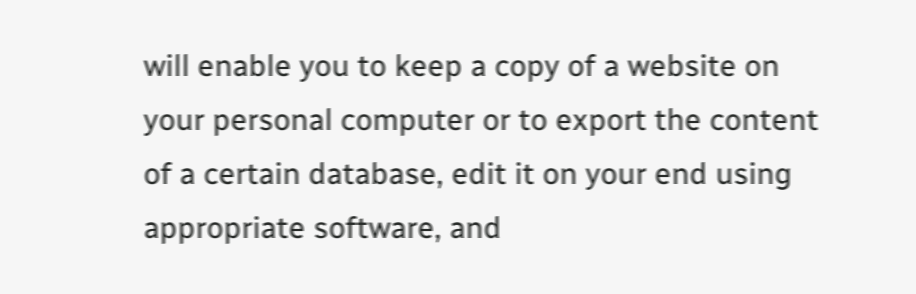will enable you to keep a copy of a website on your personal computer or to export the content of a certain database, edit it on your end using appropriate software, and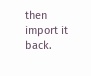then import it back.